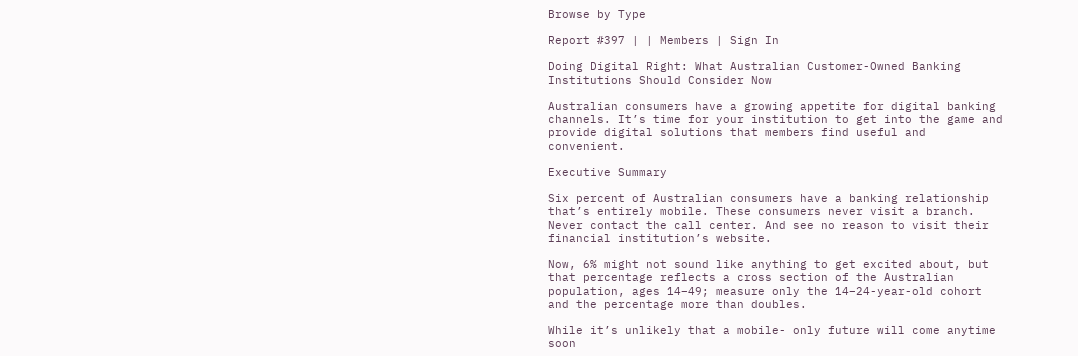Browse by Type

Report #397 | | Members | Sign In

Doing Digital Right: What Australian Customer-Owned Banking Institutions Should Consider Now

Australian consumers have a growing appetite for digital banking channels. It’s time for your institution to get into the game and provide digital solutions that members find useful and convenient.

Executive Summary

Six percent of Australian consumers have a banking relationship that’s entirely mobile. These consumers never visit a branch. Never contact the call center. And see no reason to visit their financial institution’s website.

Now, 6% might not sound like anything to get excited about, but that percentage reflects a cross section of the Australian population, ages 14–49; measure only the 14–24-year-old cohort and the percentage more than doubles.

While it’s unlikely that a mobile- only future will come anytime soon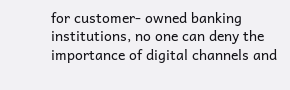for customer- owned banking institutions, no one can deny the importance of digital channels and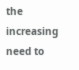the increasing need to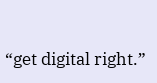“get digital right.”